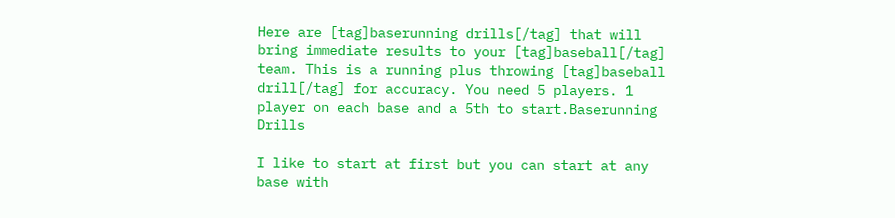Here are [tag]baserunning drills[/tag] that will bring immediate results to your [tag]baseball[/tag] team. This is a running plus throwing [tag]baseball drill[/tag] for accuracy. You need 5 players. 1 player on each base and a 5th to start.Baserunning Drills

I like to start at first but you can start at any base with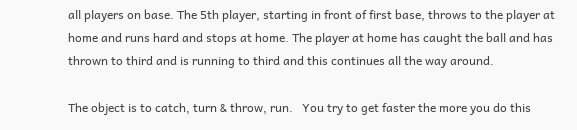all players on base. The 5th player, starting in front of first base, throws to the player at home and runs hard and stops at home. The player at home has caught the ball and has thrown to third and is running to third and this continues all the way around.

The object is to catch, turn & throw, run.   You try to get faster the more you do this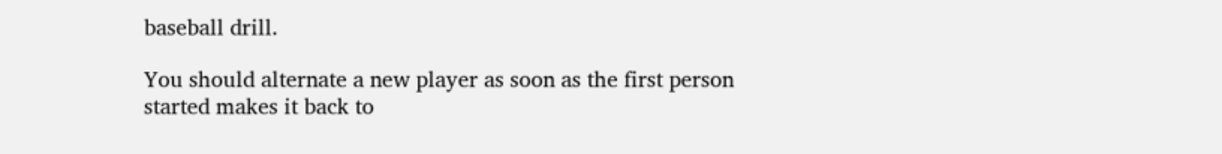baseball drill.

You should alternate a new player as soon as the first person started makes it back to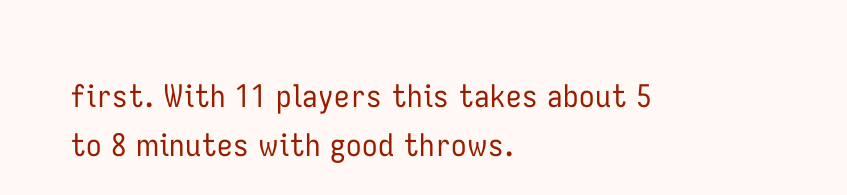first. With 11 players this takes about 5 to 8 minutes with good throws.